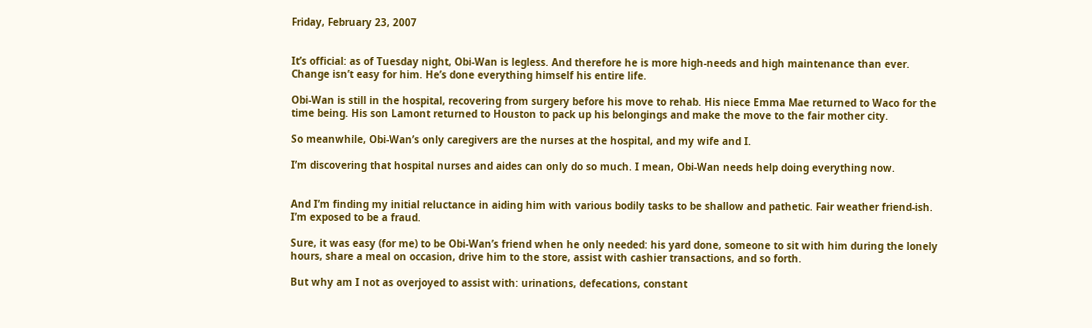Friday, February 23, 2007


It’s official: as of Tuesday night, Obi-Wan is legless. And therefore he is more high-needs and high maintenance than ever. Change isn’t easy for him. He’s done everything himself his entire life.

Obi-Wan is still in the hospital, recovering from surgery before his move to rehab. His niece Emma Mae returned to Waco for the time being. His son Lamont returned to Houston to pack up his belongings and make the move to the fair mother city.

So meanwhile, Obi-Wan’s only caregivers are the nurses at the hospital, and my wife and I.

I’m discovering that hospital nurses and aides can only do so much. I mean, Obi-Wan needs help doing everything now.


And I’m finding my initial reluctance in aiding him with various bodily tasks to be shallow and pathetic. Fair weather friend-ish. I’m exposed to be a fraud.

Sure, it was easy (for me) to be Obi-Wan’s friend when he only needed: his yard done, someone to sit with him during the lonely hours, share a meal on occasion, drive him to the store, assist with cashier transactions, and so forth.

But why am I not as overjoyed to assist with: urinations, defecations, constant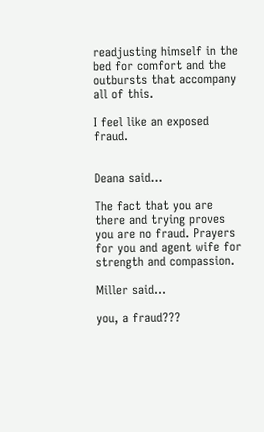readjusting himself in the bed for comfort and the outbursts that accompany all of this.

I feel like an exposed fraud.


Deana said...

The fact that you are there and trying proves you are no fraud. Prayers for you and agent wife for strength and compassion.

Miller said...

you, a fraud???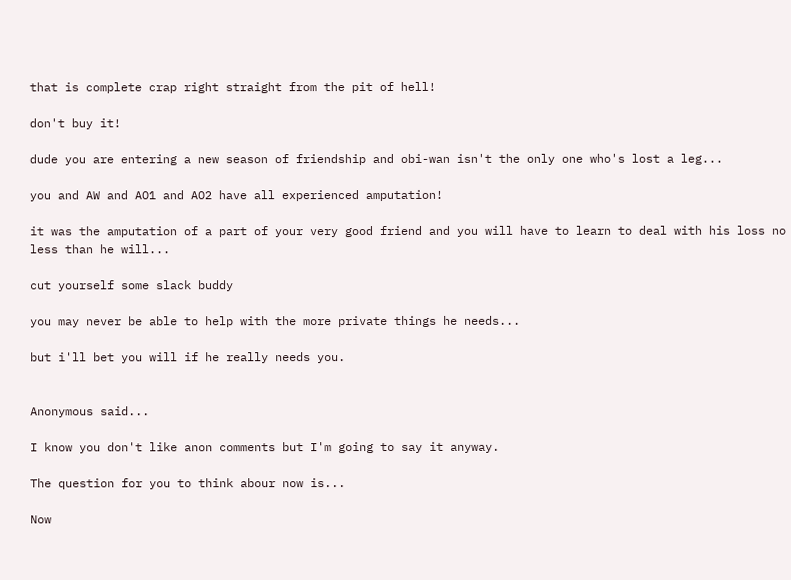that is complete crap right straight from the pit of hell!

don't buy it!

dude you are entering a new season of friendship and obi-wan isn't the only one who's lost a leg...

you and AW and AO1 and AO2 have all experienced amputation!

it was the amputation of a part of your very good friend and you will have to learn to deal with his loss no less than he will...

cut yourself some slack buddy

you may never be able to help with the more private things he needs...

but i'll bet you will if he really needs you.


Anonymous said...

I know you don't like anon comments but I'm going to say it anyway.

The question for you to think abour now is...

Now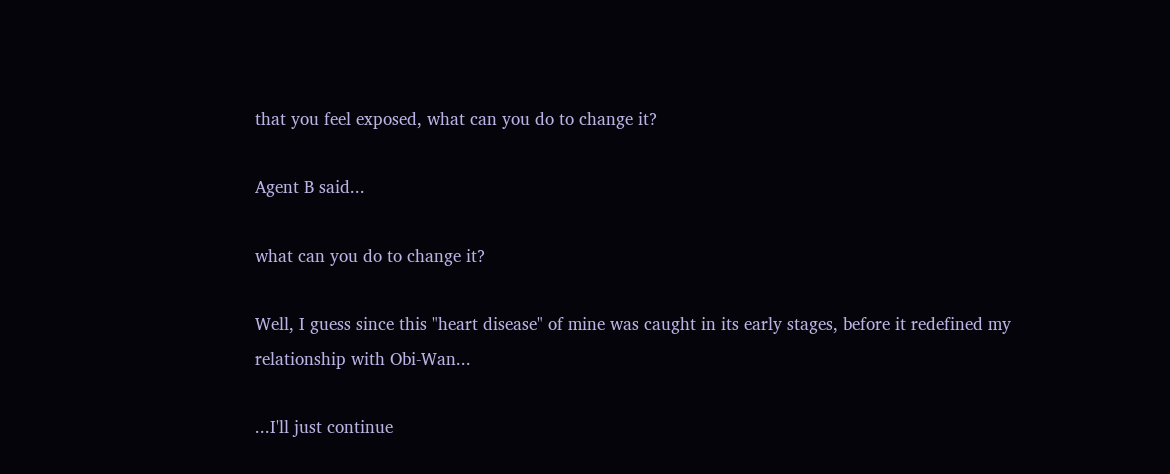that you feel exposed, what can you do to change it?

Agent B said...

what can you do to change it?

Well, I guess since this "heart disease" of mine was caught in its early stages, before it redefined my relationship with Obi-Wan...

...I'll just continue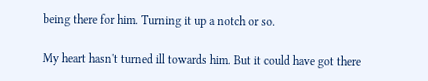being there for him. Turning it up a notch or so.

My heart hasn't turned ill towards him. But it could have got there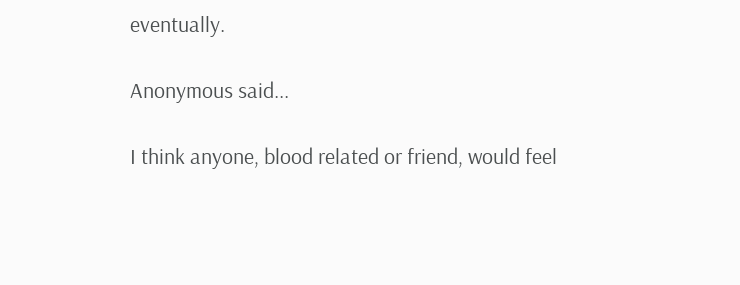eventually.

Anonymous said...

I think anyone, blood related or friend, would feel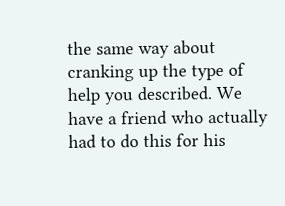the same way about cranking up the type of help you described. We have a friend who actually had to do this for his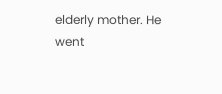elderly mother. He went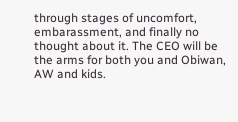through stages of uncomfort, embarassment, and finally no thought about it. The CEO will be the arms for both you and Obiwan, AW and kids.